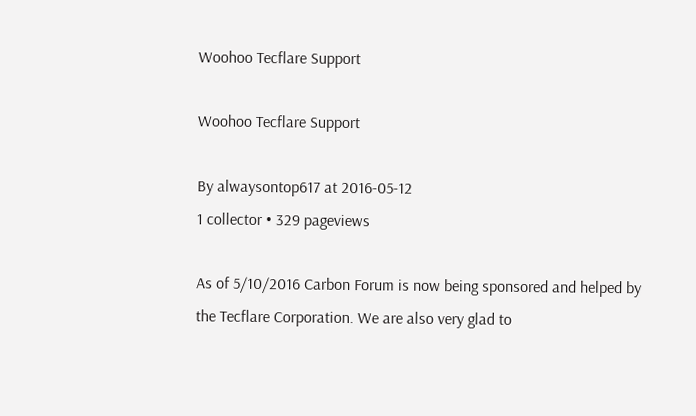Woohoo Tecflare Support

Woohoo Tecflare Support

By alwaysontop617 at 2016-05-12
1 collector • 329 pageviews

As of 5/10/2016 Carbon Forum is now being sponsored and helped by the Tecflare Corporation. We are also very glad to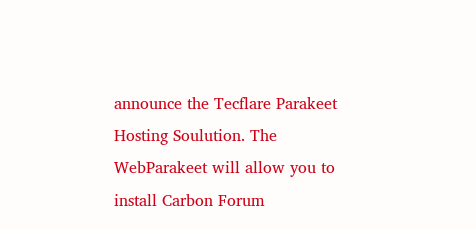announce the Tecflare Parakeet Hosting Soulution. The WebParakeet will allow you to install Carbon Forum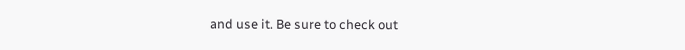and use it. Be sure to check out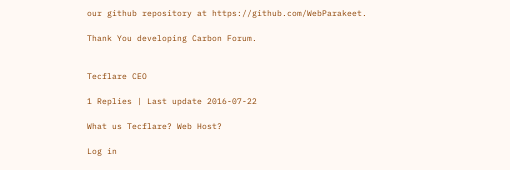our github repository at https://github.com/WebParakeet.

Thank You developing Carbon Forum.


Tecflare CEO

1 Replies | Last update 2016-07-22

What us Tecflare? Web Host?

Log in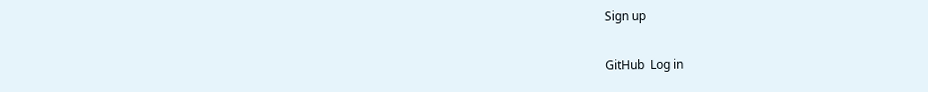Sign up

GitHub  Log in